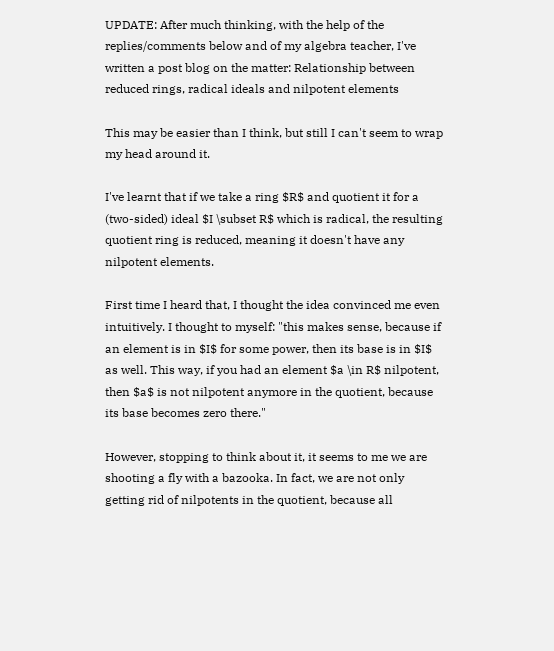UPDATE: After much thinking, with the help of the replies/comments below and of my algebra teacher, I've written a post blog on the matter: Relationship between reduced rings, radical ideals and nilpotent elements

This may be easier than I think, but still I can't seem to wrap my head around it.

I've learnt that if we take a ring $R$ and quotient it for a (two-sided) ideal $I \subset R$ which is radical, the resulting quotient ring is reduced, meaning it doesn't have any nilpotent elements.

First time I heard that, I thought the idea convinced me even intuitively. I thought to myself: "this makes sense, because if an element is in $I$ for some power, then its base is in $I$ as well. This way, if you had an element $a \in R$ nilpotent, then $a$ is not nilpotent anymore in the quotient, because its base becomes zero there."

However, stopping to think about it, it seems to me we are shooting a fly with a bazooka. In fact, we are not only getting rid of nilpotents in the quotient, because all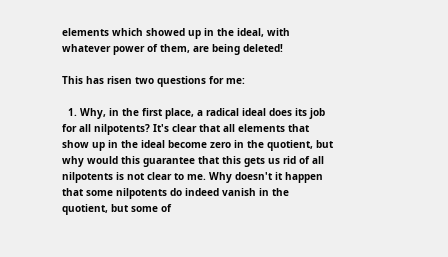elements which showed up in the ideal, with whatever power of them, are being deleted!

This has risen two questions for me:

  1. Why, in the first place, a radical ideal does its job for all nilpotents? It's clear that all elements that show up in the ideal become zero in the quotient, but why would this guarantee that this gets us rid of all nilpotents is not clear to me. Why doesn't it happen that some nilpotents do indeed vanish in the quotient, but some of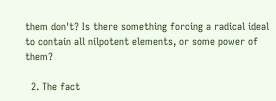them don't? Is there something forcing a radical ideal to contain all nilpotent elements, or some power of them?

  2. The fact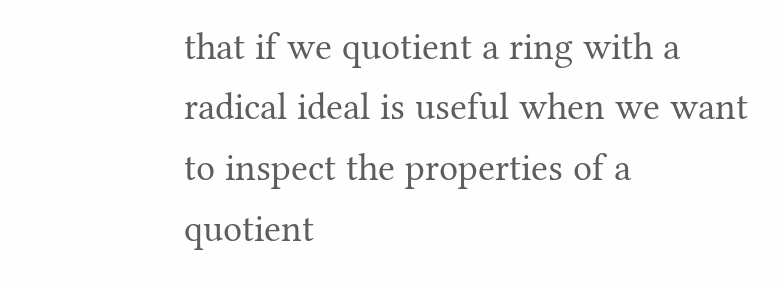that if we quotient a ring with a radical ideal is useful when we want to inspect the properties of a quotient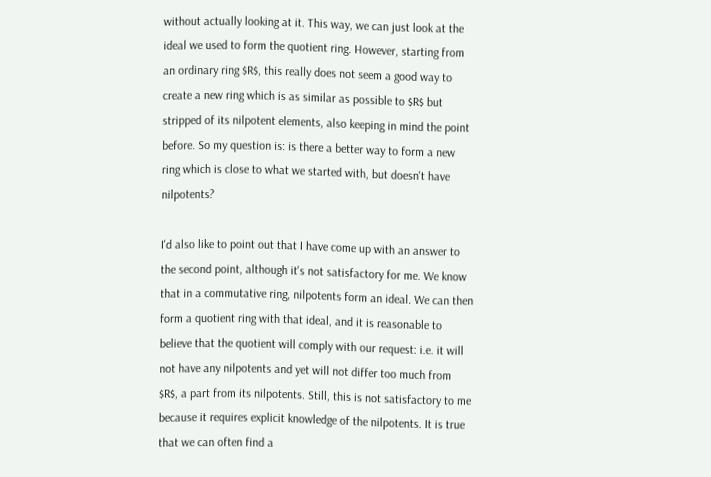without actually looking at it. This way, we can just look at the ideal we used to form the quotient ring. However, starting from an ordinary ring $R$, this really does not seem a good way to create a new ring which is as similar as possible to $R$ but stripped of its nilpotent elements, also keeping in mind the point before. So my question is: is there a better way to form a new ring which is close to what we started with, but doesn't have nilpotents?

I'd also like to point out that I have come up with an answer to the second point, although it's not satisfactory for me. We know that in a commutative ring, nilpotents form an ideal. We can then form a quotient ring with that ideal, and it is reasonable to believe that the quotient will comply with our request: i.e. it will not have any nilpotents and yet will not differ too much from $R$, a part from its nilpotents. Still, this is not satisfactory to me because it requires explicit knowledge of the nilpotents. It is true that we can often find a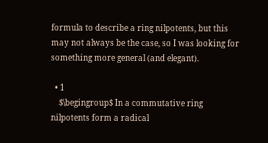formula to describe a ring nilpotents, but this may not always be the case, so I was looking for something more general (and elegant).

  • 1
    $\begingroup$ In a commutative ring nilpotents form a radical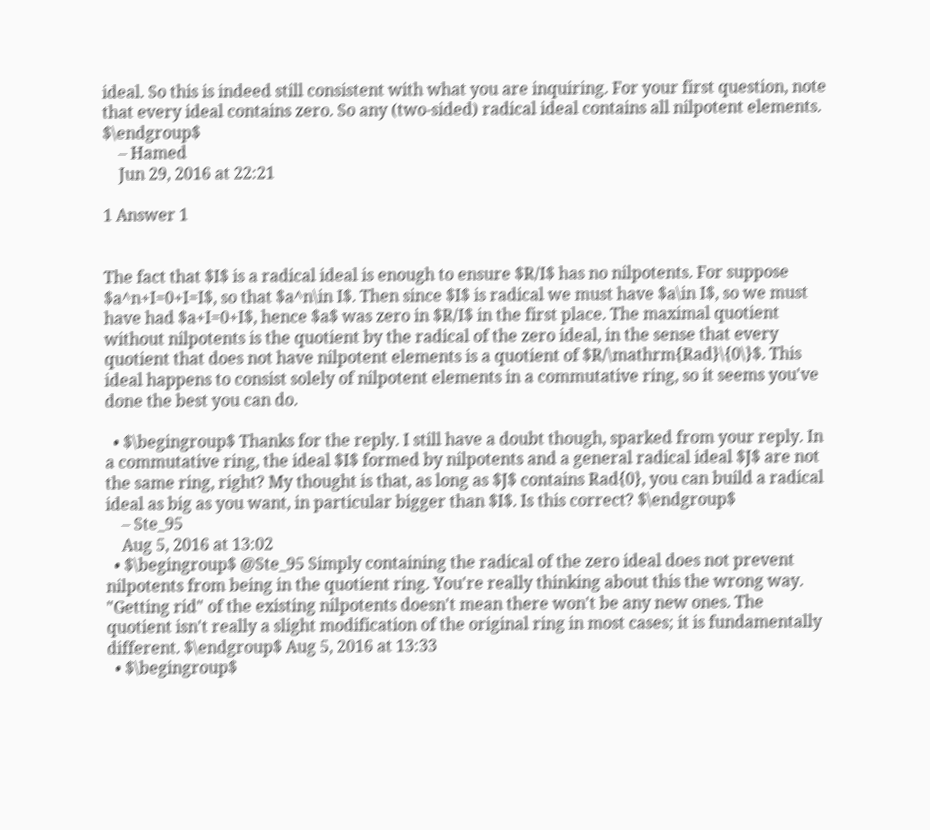ideal. So this is indeed still consistent with what you are inquiring. For your first question, note that every ideal contains zero. So any (two-sided) radical ideal contains all nilpotent elements. $\endgroup$
    – Hamed
    Jun 29, 2016 at 22:21

1 Answer 1


The fact that $I$ is a radical ideal is enough to ensure $R/I$ has no nilpotents. For suppose $a^n+I=0+I=I$, so that $a^n\in I$. Then since $I$ is radical we must have $a\in I$, so we must have had $a+I=0+I$, hence $a$ was zero in $R/I$ in the first place. The maximal quotient without nilpotents is the quotient by the radical of the zero ideal, in the sense that every quotient that does not have nilpotent elements is a quotient of $R/\mathrm{Rad}\{0\}$. This ideal happens to consist solely of nilpotent elements in a commutative ring, so it seems you've done the best you can do.

  • $\begingroup$ Thanks for the reply. I still have a doubt though, sparked from your reply. In a commutative ring, the ideal $I$ formed by nilpotents and a general radical ideal $J$ are not the same ring, right? My thought is that, as long as $J$ contains Rad{0}, you can build a radical ideal as big as you want, in particular bigger than $I$. Is this correct? $\endgroup$
    – Ste_95
    Aug 5, 2016 at 13:02
  • $\begingroup$ @Ste_95 Simply containing the radical of the zero ideal does not prevent nilpotents from being in the quotient ring. You're really thinking about this the wrong way. "Getting rid" of the existing nilpotents doesn't mean there won't be any new ones. The quotient isn't really a slight modification of the original ring in most cases; it is fundamentally different. $\endgroup$ Aug 5, 2016 at 13:33
  • $\begingroup$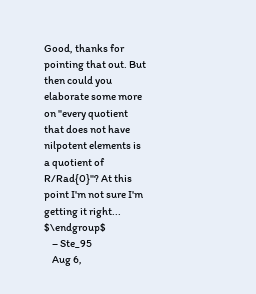Good, thanks for pointing that out. But then could you elaborate some more on "every quotient that does not have nilpotent elements is a quotient of R/Rad{0}"? At this point I'm not sure I'm getting it right... $\endgroup$
    – Ste_95
    Aug 6,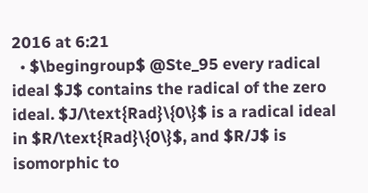2016 at 6:21
  • $\begingroup$ @Ste_95 every radical ideal $J$ contains the radical of the zero ideal. $J/\text{Rad}\{0\}$ is a radical ideal in $R/\text{Rad}\{0\}$, and $R/J$ is isomorphic to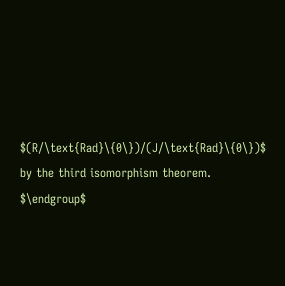$(R/\text{Rad}\{0\})/(J/\text{Rad}\{0\})$ by the third isomorphism theorem. $\endgroup$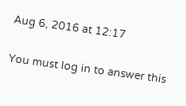Aug 6, 2016 at 12:17

You must log in to answer this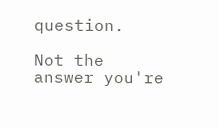question.

Not the answer you're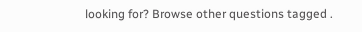looking for? Browse other questions tagged .